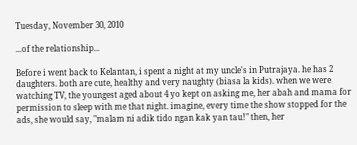Tuesday, November 30, 2010

...of the relationship...

Before i went back to Kelantan, i spent a night at my uncle's in Putrajaya. he has 2 daughters. both are cute, healthy and very naughty (biasa la kids). when we were watching TV, the youngest aged about 4 yo kept on asking me, her abah and mama for permission to sleep with me that night. imagine, every time the show stopped for the ads, she would say, "malam ni adik tido ngan kak yan tau!" then, her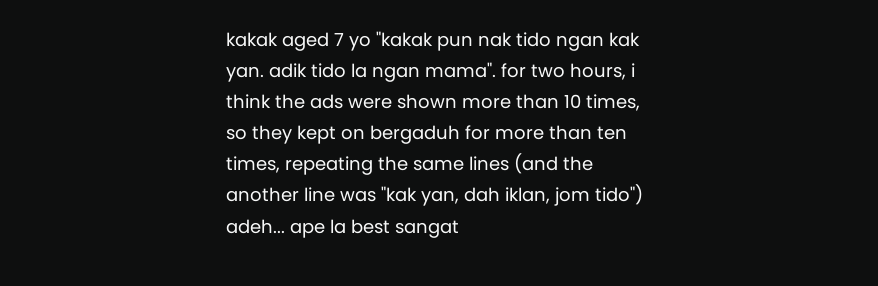kakak aged 7 yo "kakak pun nak tido ngan kak yan. adik tido la ngan mama". for two hours, i think the ads were shown more than 10 times, so they kept on bergaduh for more than ten times, repeating the same lines (and the another line was "kak yan, dah iklan, jom tido") adeh... ape la best sangat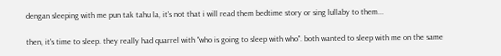dengan sleeping with me pun tak tahu la, it's not that i will read them bedtime story or sing lullaby to them...

then, it's time to sleep. they really had quarrel with "who is going to sleep with who". both wanted to sleep with me on the same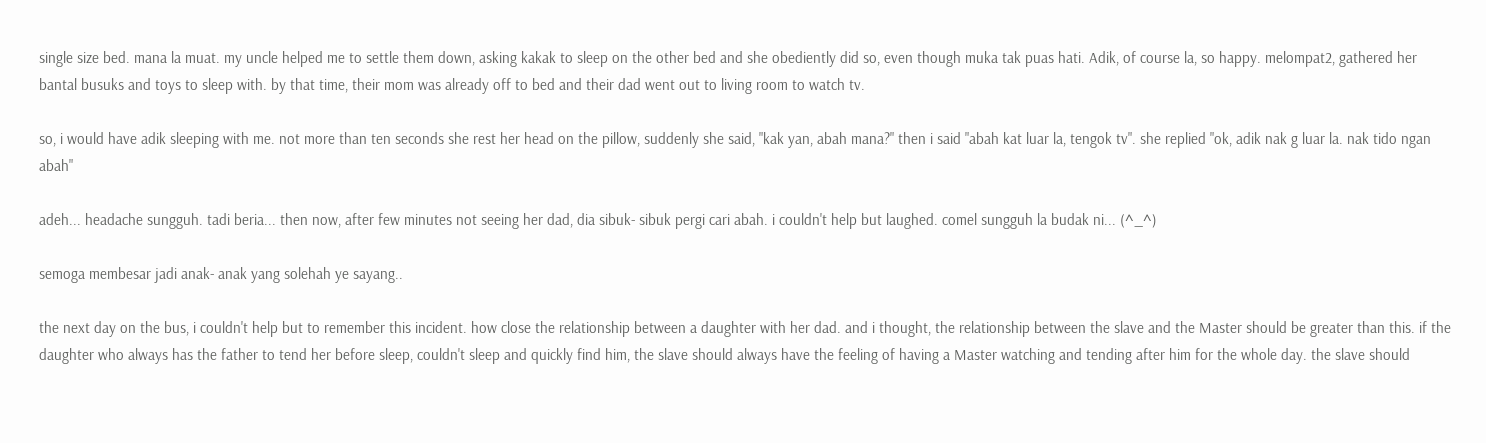single size bed. mana la muat. my uncle helped me to settle them down, asking kakak to sleep on the other bed and she obediently did so, even though muka tak puas hati. Adik, of course la, so happy. melompat2, gathered her bantal busuks and toys to sleep with. by that time, their mom was already off to bed and their dad went out to living room to watch tv.

so, i would have adik sleeping with me. not more than ten seconds she rest her head on the pillow, suddenly she said, "kak yan, abah mana?" then i said "abah kat luar la, tengok tv". she replied "ok, adik nak g luar la. nak tido ngan abah"

adeh... headache sungguh. tadi beria... then now, after few minutes not seeing her dad, dia sibuk- sibuk pergi cari abah. i couldn't help but laughed. comel sungguh la budak ni... (^_^)

semoga membesar jadi anak- anak yang solehah ye sayang..

the next day on the bus, i couldn't help but to remember this incident. how close the relationship between a daughter with her dad. and i thought, the relationship between the slave and the Master should be greater than this. if the daughter who always has the father to tend her before sleep, couldn't sleep and quickly find him, the slave should always have the feeling of having a Master watching and tending after him for the whole day. the slave should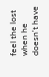feel the lost when he doesn't have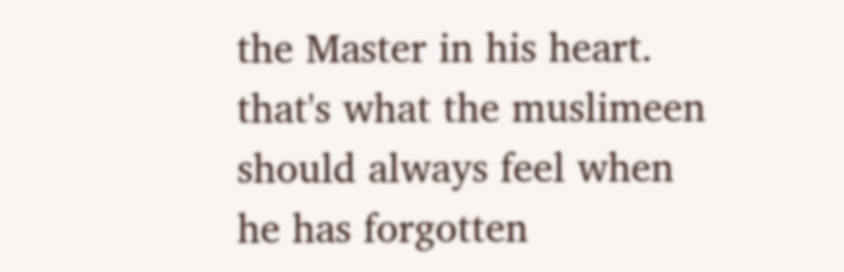the Master in his heart. that's what the muslimeen should always feel when he has forgotten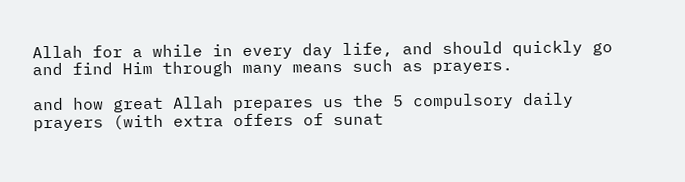Allah for a while in every day life, and should quickly go and find Him through many means such as prayers.

and how great Allah prepares us the 5 compulsory daily prayers (with extra offers of sunat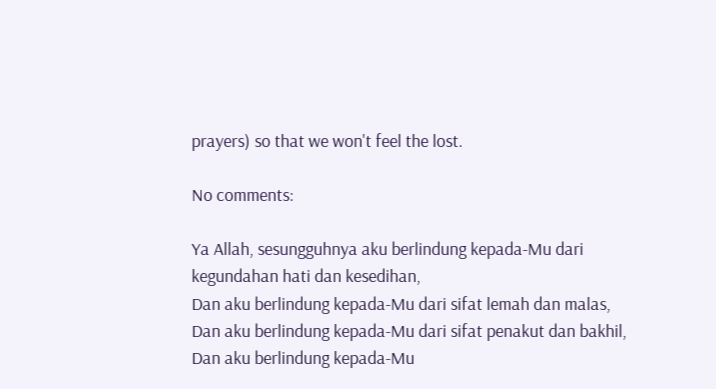prayers) so that we won't feel the lost.

No comments:

Ya Allah, sesungguhnya aku berlindung kepada-Mu dari kegundahan hati dan kesedihan,
Dan aku berlindung kepada-Mu dari sifat lemah dan malas,
Dan aku berlindung kepada-Mu dari sifat penakut dan bakhil,
Dan aku berlindung kepada-Mu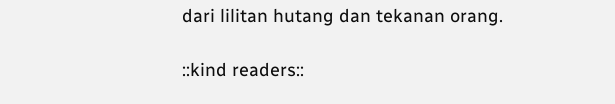dari lilitan hutang dan tekanan orang.

::kind readers::